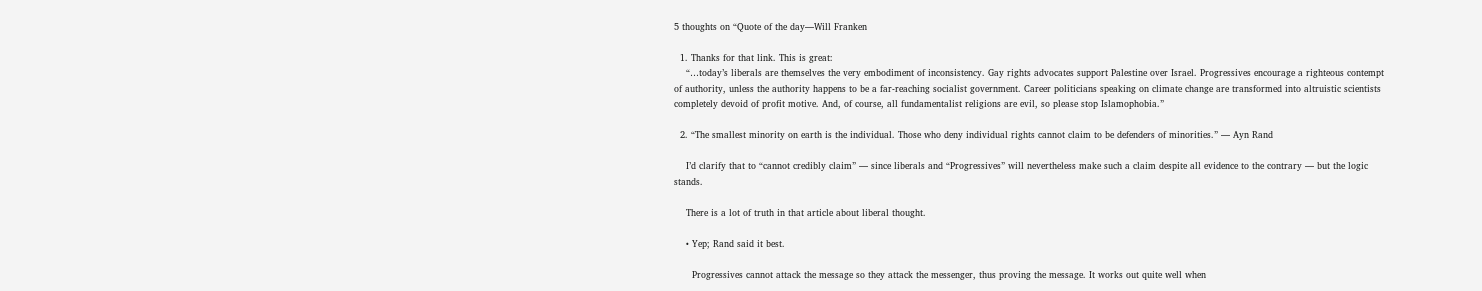5 thoughts on “Quote of the day—Will Franken

  1. Thanks for that link. This is great:
    “…today’s liberals are themselves the very embodiment of inconsistency. Gay rights advocates support Palestine over Israel. Progressives encourage a righteous contempt of authority, unless the authority happens to be a far-reaching socialist government. Career politicians speaking on climate change are transformed into altruistic scientists completely devoid of profit motive. And, of course, all fundamentalist religions are evil, so please stop Islamophobia.”

  2. “The smallest minority on earth is the individual. Those who deny individual rights cannot claim to be defenders of minorities.” — Ayn Rand

    I’d clarify that to “cannot credibly claim” — since liberals and “Progressives” will nevertheless make such a claim despite all evidence to the contrary — but the logic stands.

    There is a lot of truth in that article about liberal thought.

    • Yep; Rand said it best.

      Progressives cannot attack the message so they attack the messenger, thus proving the message. It works out quite well when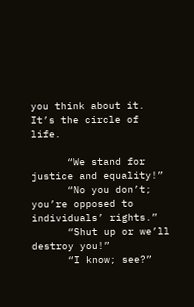you think about it. It’s the circle of life.

      “We stand for justice and equality!”
      “No you don’t; you’re opposed to individuals’ rights.”
      “Shut up or we’ll destroy you!”
      “I know; see?”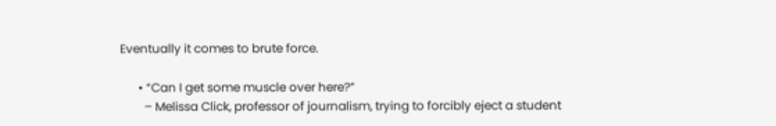Eventually it comes to brute force.

      • “Can I get some muscle over here?”
        – Melissa Click, professor of journalism, trying to forcibly eject a student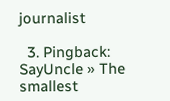journalist

  3. Pingback: SayUncle » The smallest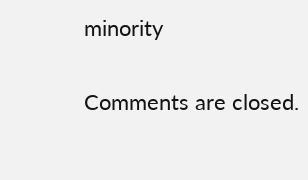minority

Comments are closed.